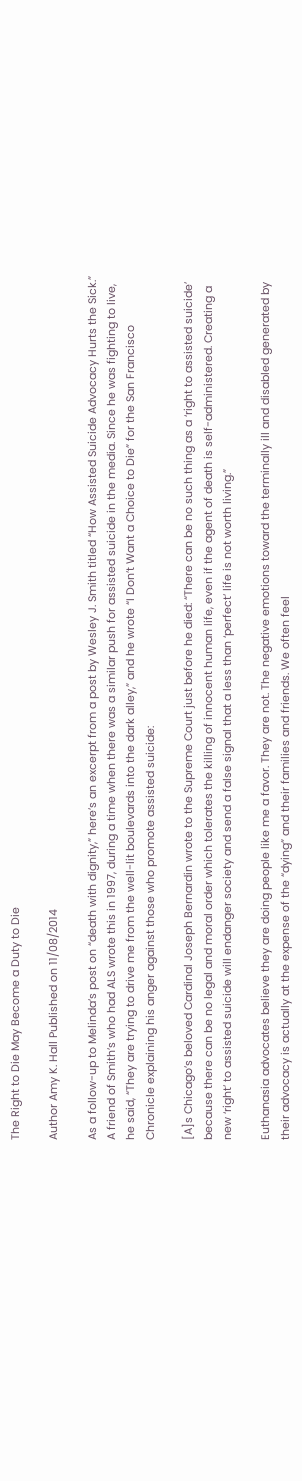The Right to Die May Become a Duty to Die

Author Amy K. Hall Published on 11/08/2014

As a follow-up to Melinda’s post on “death with dignity,” here’s an excerpt from a post by Wesley J. Smith titled “How Assisted Suicide Advocacy Hurts the Sick.” A friend of Smith’s who had ALS wrote this in 1997, during a time when there was a similar push for assisted suicide in the media. Since he was fighting to live, he said, “They are trying to drive me from the well-lit boulevards into the dark alley,” and he wrote “I Don’t Want a Choice to Die” for the San Francisco Chronicle explaining his anger against those who promote assisted suicide:

[A]s Chicago’s beloved Cardinal Joseph Bernardin wrote to the Supreme Court just before he died: “There can be no such thing as a ‘right to assisted suicide’ because there can be no legal and moral order which tolerates the killing of innocent human life, even if the agent of death is self-administered. Creating a new ‘right’ to assisted suicide will endanger society and send a false signal that a less than ‘perfect’ life is not worth living.”

Euthanasia advocates believe they are doing people like me a favor. They are not. The negative emotions toward the terminally ill and disabled generated by their advocacy is actually at the expense of the “dying” and their families and friends. We often feel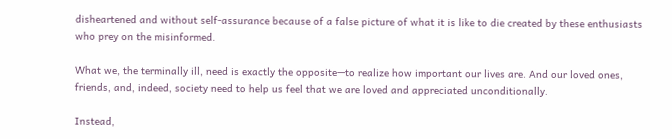disheartened and without self-assurance because of a false picture of what it is like to die created by these enthusiasts who prey on the misinformed.

What we, the terminally ill, need is exactly the opposite—to realize how important our lives are. And our loved ones, friends, and, indeed, society need to help us feel that we are loved and appreciated unconditionally.

Instead,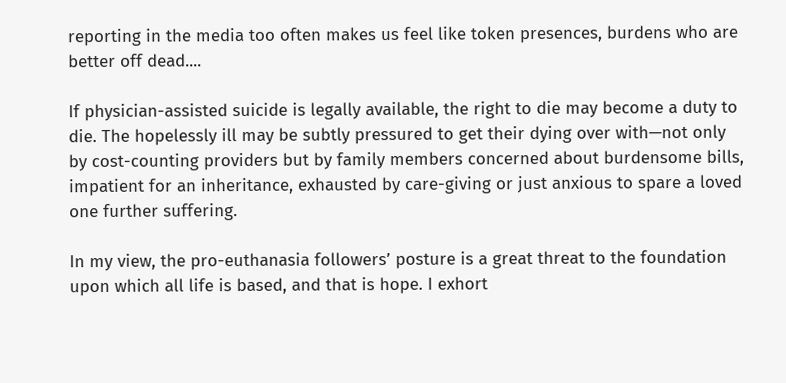reporting in the media too often makes us feel like token presences, burdens who are better off dead....

If physician-assisted suicide is legally available, the right to die may become a duty to die. The hopelessly ill may be subtly pressured to get their dying over with—not only by cost-counting providers but by family members concerned about burdensome bills, impatient for an inheritance, exhausted by care-giving or just anxious to spare a loved one further suffering.

In my view, the pro-euthanasia followers’ posture is a great threat to the foundation upon which all life is based, and that is hope. I exhort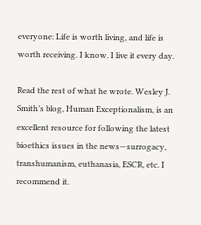everyone: Life is worth living, and life is worth receiving. I know. I live it every day.

Read the rest of what he wrote. Wesley J. Smith’s blog, Human Exceptionalism, is an excellent resource for following the latest bioethics issues in the news—surrogacy, transhumanism, euthanasia, ESCR, etc. I recommend it.